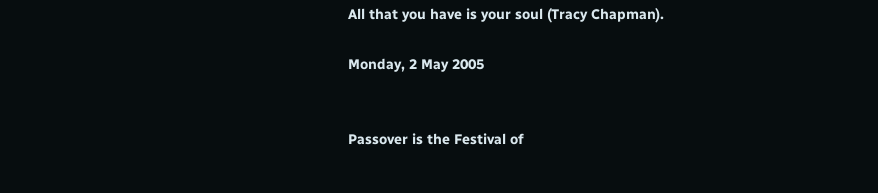All that you have is your soul (Tracy Chapman).

Monday, 2 May 2005


Passover is the Festival of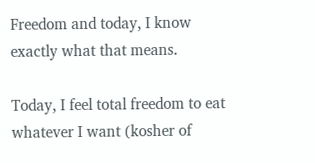Freedom and today, I know exactly what that means.

Today, I feel total freedom to eat whatever I want (kosher of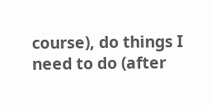course), do things I need to do (after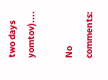two days yomtov)....

No comments: